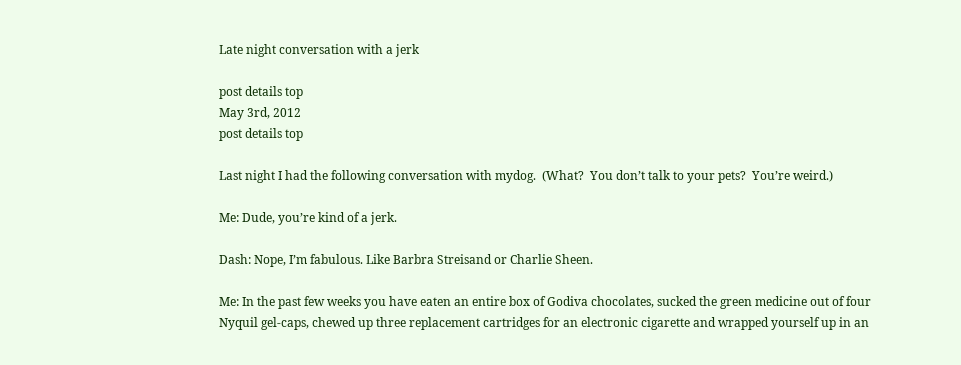Late night conversation with a jerk

post details top
May 3rd, 2012
post details top

Last night I had the following conversation with mydog.  (What?  You don’t talk to your pets?  You’re weird.)

Me: Dude, you’re kind of a jerk.

Dash: Nope, I’m fabulous. Like Barbra Streisand or Charlie Sheen.

Me: In the past few weeks you have eaten an entire box of Godiva chocolates, sucked the green medicine out of four Nyquil gel-caps, chewed up three replacement cartridges for an electronic cigarette and wrapped yourself up in an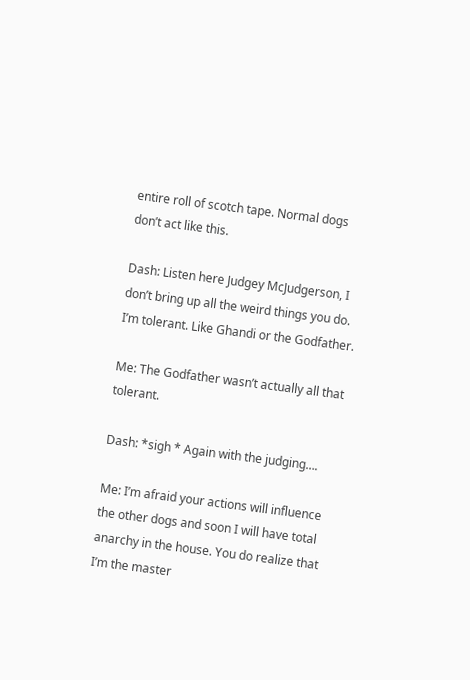entire roll of scotch tape. Normal dogs don’t act like this.

Dash: Listen here Judgey McJudgerson, I don’t bring up all the weird things you do. I’m tolerant. Like Ghandi or the Godfather.

Me: The Godfather wasn’t actually all that tolerant.

Dash: *sigh * Again with the judging….

Me: I’m afraid your actions will influence the other dogs and soon I will have total anarchy in the house. You do realize that I’m the master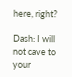here, right?

Dash: I will not cave to your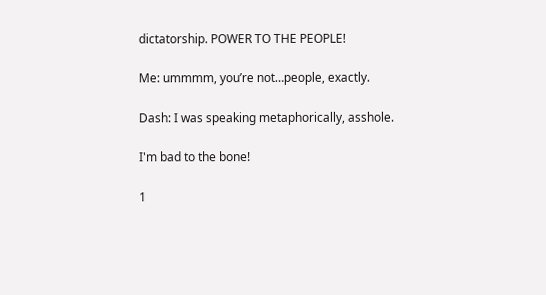dictatorship. POWER TO THE PEOPLE!

Me: ummmm, you’re not…people, exactly.

Dash: I was speaking metaphorically, asshole.

I'm bad to the bone!

1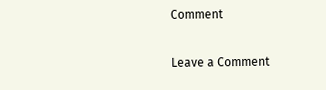Comment

Leave a Comment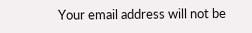Your email address will not be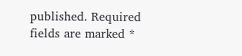published. Required fields are marked *